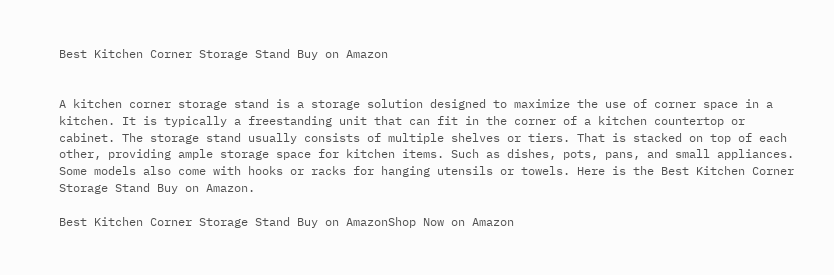Best Kitchen Corner Storage Stand Buy on Amazon


A kitchen corner storage stand is a storage solution designed to maximize the use of corner space in a kitchen. It is typically a freestanding unit that can fit in the corner of a kitchen countertop or cabinet. The storage stand usually consists of multiple shelves or tiers. That is stacked on top of each other, providing ample storage space for kitchen items. Such as dishes, pots, pans, and small appliances. Some models also come with hooks or racks for hanging utensils or towels. Here is the Best Kitchen Corner Storage Stand Buy on Amazon.

Best Kitchen Corner Storage Stand Buy on AmazonShop Now on Amazon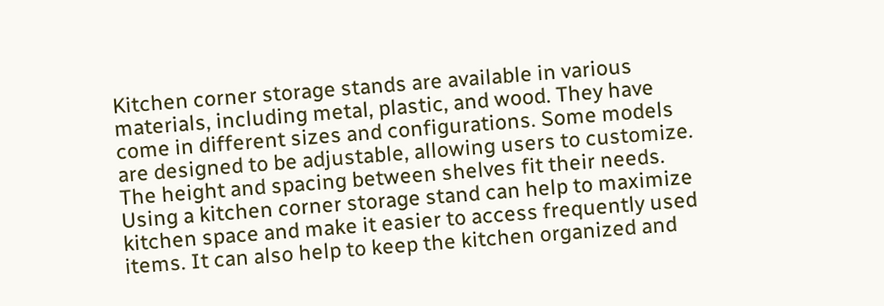Kitchen corner storage stands are available in various materials, including metal, plastic, and wood. They have come in different sizes and configurations. Some models are designed to be adjustable, allowing users to customize. The height and spacing between shelves fit their needs. Using a kitchen corner storage stand can help to maximize kitchen space and make it easier to access frequently used items. It can also help to keep the kitchen organized and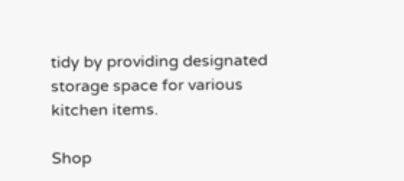tidy by providing designated storage space for various kitchen items.

Shop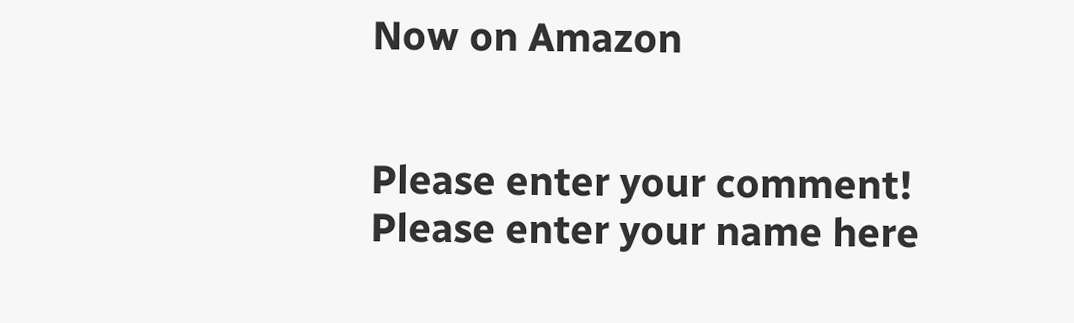Now on Amazon


Please enter your comment!
Please enter your name here